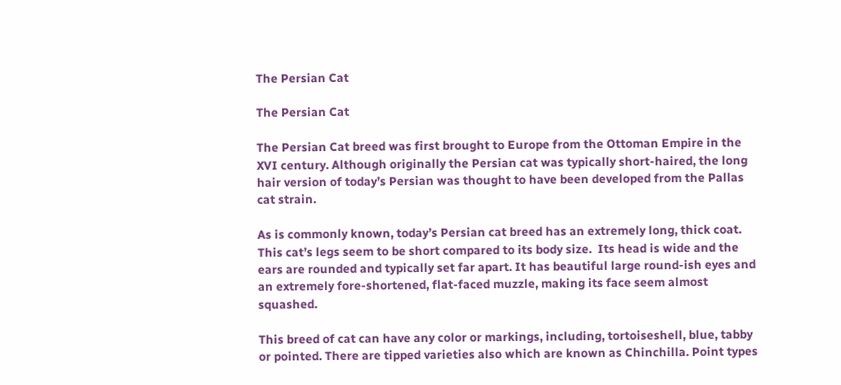The Persian Cat

The Persian Cat

The Persian Cat breed was first brought to Europe from the Ottoman Empire in the XVI century. Although originally the Persian cat was typically short-haired, the long hair version of today’s Persian was thought to have been developed from the Pallas cat strain.

As is commonly known, today’s Persian cat breed has an extremely long, thick coat.  This cat’s legs seem to be short compared to its body size.  Its head is wide and the ears are rounded and typically set far apart. It has beautiful large round-ish eyes and an extremely fore-shortened, flat-faced muzzle, making its face seem almost squashed.

This breed of cat can have any color or markings, including, tortoiseshell, blue, tabby or pointed. There are tipped varieties also which are known as Chinchilla. Point types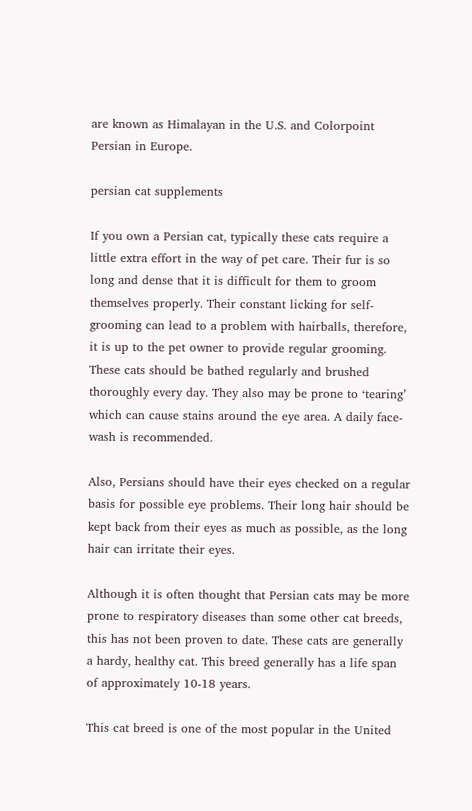are known as Himalayan in the U.S. and Colorpoint Persian in Europe.

persian cat supplements

If you own a Persian cat, typically these cats require a little extra effort in the way of pet care. Their fur is so long and dense that it is difficult for them to groom themselves properly. Their constant licking for self-grooming can lead to a problem with hairballs, therefore, it is up to the pet owner to provide regular grooming. These cats should be bathed regularly and brushed thoroughly every day. They also may be prone to ‘tearing’ which can cause stains around the eye area. A daily face-wash is recommended.

Also, Persians should have their eyes checked on a regular basis for possible eye problems. Their long hair should be kept back from their eyes as much as possible, as the long hair can irritate their eyes.

Although it is often thought that Persian cats may be more prone to respiratory diseases than some other cat breeds, this has not been proven to date. These cats are generally a hardy, healthy cat. This breed generally has a life span of approximately 10-18 years.

This cat breed is one of the most popular in the United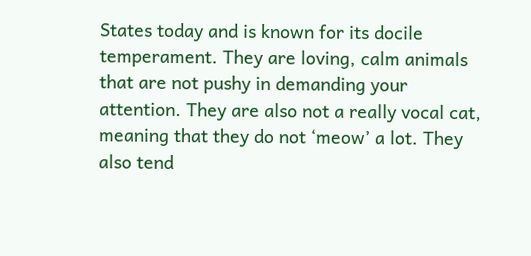States today and is known for its docile temperament. They are loving, calm animals that are not pushy in demanding your attention. They are also not a really vocal cat, meaning that they do not ‘meow’ a lot. They also tend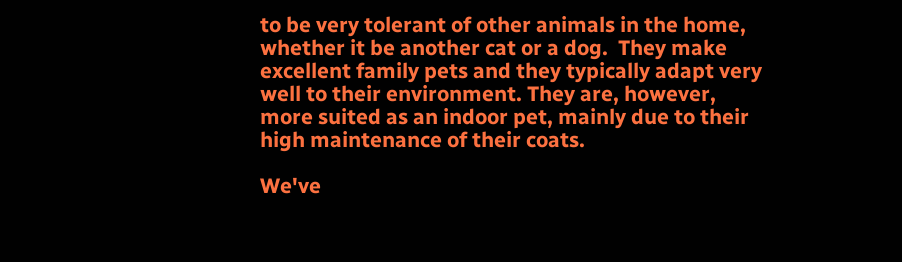to be very tolerant of other animals in the home, whether it be another cat or a dog.  They make excellent family pets and they typically adapt very well to their environment. They are, however, more suited as an indoor pet, mainly due to their high maintenance of their coats.

We've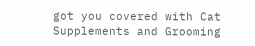got you covered with Cat Supplements and Grooming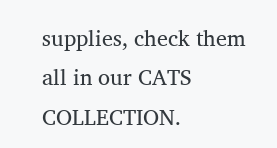supplies, check them all in our CATS COLLECTION.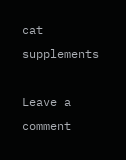cat supplements

Leave a comment